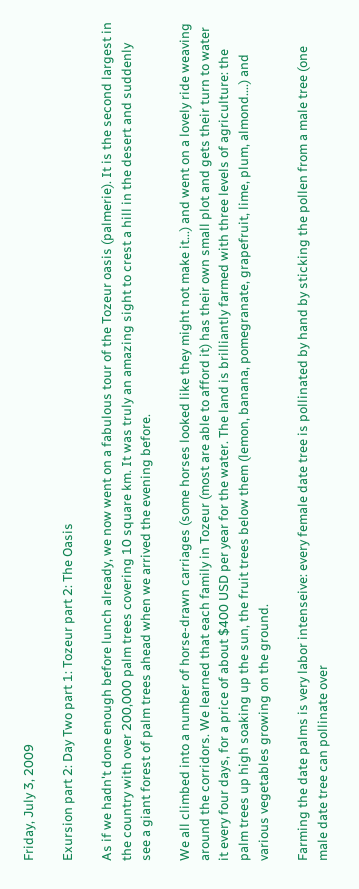Friday, July 3, 2009

Exursion part 2: Day Two part 1: Tozeur part 2: The Oasis

As if we hadn't done enough before lunch already, we now went on a fabulous tour of the Tozeur oasis (palmerie). It is the second largest in the country with over 200,000 palm trees covering 10 square km. It was truly an amazing sight to crest a hill in the desert and suddenly see a giant forest of palm trees ahead when we arrived the evening before.

We all climbed into a number of horse-drawn carriages (some horses looked like they might not make it...) and went on a lovely ride weaving around the corridors. We learned that each family in Tozeur (most are able to afford it) has their own small plot and gets their turn to water it every four days, for a price of about $400 USD per year for the water. The land is brilliantly farmed with three levels of agriculture: the palm trees up high soaking up the sun, the fruit trees below them (lemon, banana, pomegranate, grapefruit, lime, plum, almond....) and various vegetables growing on the ground.

Farming the date palms is very labor intenseive: every female date tree is pollinated by hand by sticking the pollen from a male tree (one male date tree can pollinate over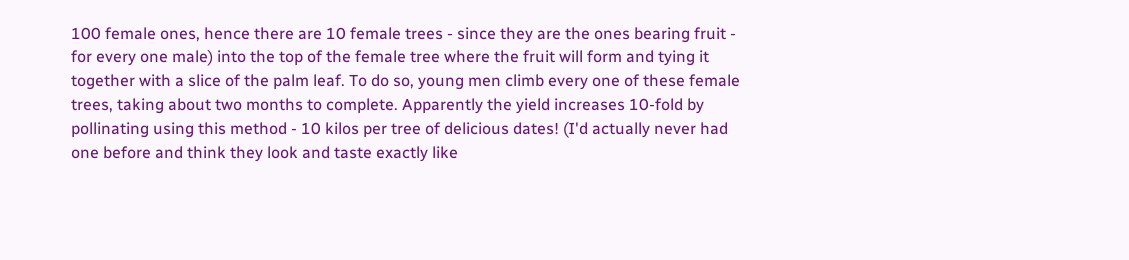100 female ones, hence there are 10 female trees - since they are the ones bearing fruit - for every one male) into the top of the female tree where the fruit will form and tying it together with a slice of the palm leaf. To do so, young men climb every one of these female trees, taking about two months to complete. Apparently the yield increases 10-fold by pollinating using this method - 10 kilos per tree of delicious dates! (I'd actually never had one before and think they look and taste exactly like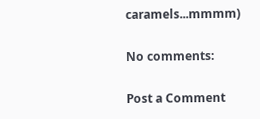caramels...mmmm)

No comments:

Post a Comment